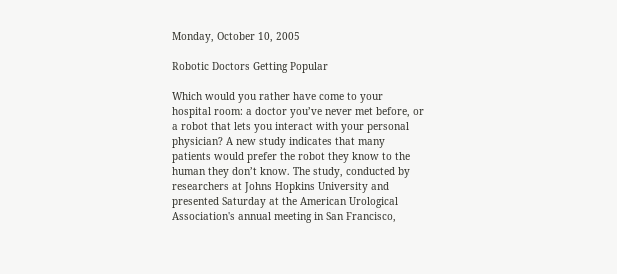Monday, October 10, 2005

Robotic Doctors Getting Popular

Which would you rather have come to your hospital room: a doctor you’ve never met before, or a robot that lets you interact with your personal physician? A new study indicates that many patients would prefer the robot they know to the human they don’t know. The study, conducted by researchers at Johns Hopkins University and presented Saturday at the American Urological Association's annual meeting in San Francisco,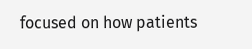focused on how patients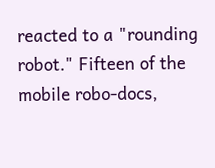reacted to a "rounding robot." Fifteen of the mobile robo-docs,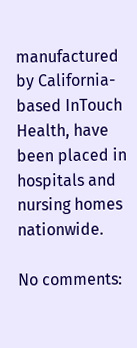manufactured by California-based InTouch Health, have been placed in hospitals and nursing homes nationwide.

No comments: